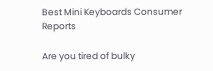Best Mini Keyboards Consumer Reports

Are you tired of bulky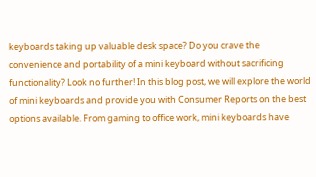keyboards taking up valuable desk space? Do you crave the convenience and portability of a mini keyboard without sacrificing functionality? Look no further! In this blog post, we will explore the world of mini keyboards and provide you with Consumer Reports on the best options available. From gaming to office work, mini keyboards have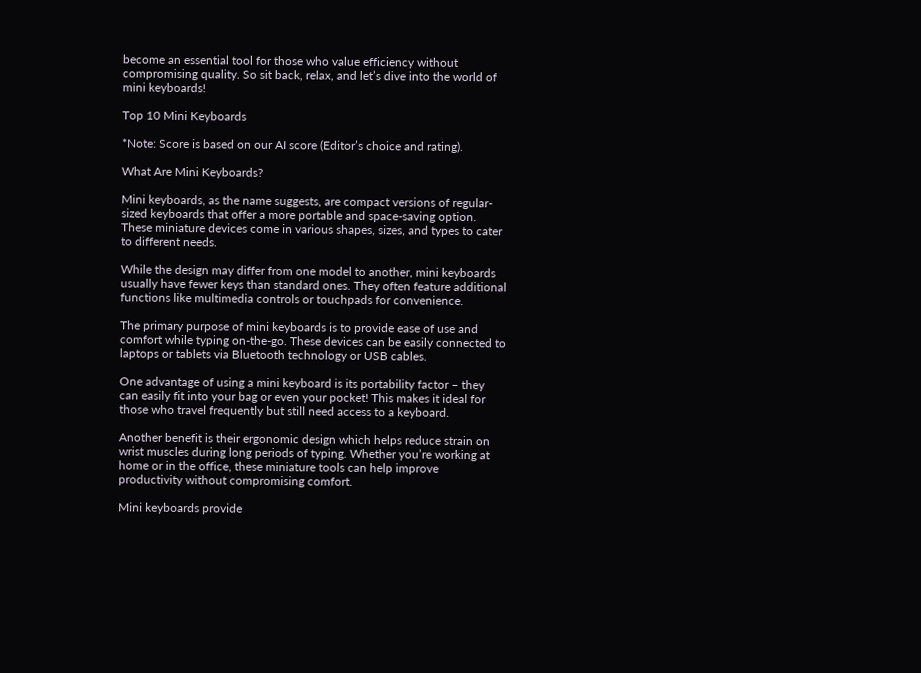become an essential tool for those who value efficiency without compromising quality. So sit back, relax, and let’s dive into the world of mini keyboards!

Top 10 Mini Keyboards

*Note: Score is based on our AI score (Editor’s choice and rating).

What Are Mini Keyboards?

Mini keyboards, as the name suggests, are compact versions of regular-sized keyboards that offer a more portable and space-saving option. These miniature devices come in various shapes, sizes, and types to cater to different needs.

While the design may differ from one model to another, mini keyboards usually have fewer keys than standard ones. They often feature additional functions like multimedia controls or touchpads for convenience.

The primary purpose of mini keyboards is to provide ease of use and comfort while typing on-the-go. These devices can be easily connected to laptops or tablets via Bluetooth technology or USB cables.

One advantage of using a mini keyboard is its portability factor – they can easily fit into your bag or even your pocket! This makes it ideal for those who travel frequently but still need access to a keyboard.

Another benefit is their ergonomic design which helps reduce strain on wrist muscles during long periods of typing. Whether you’re working at home or in the office, these miniature tools can help improve productivity without compromising comfort.

Mini keyboards provide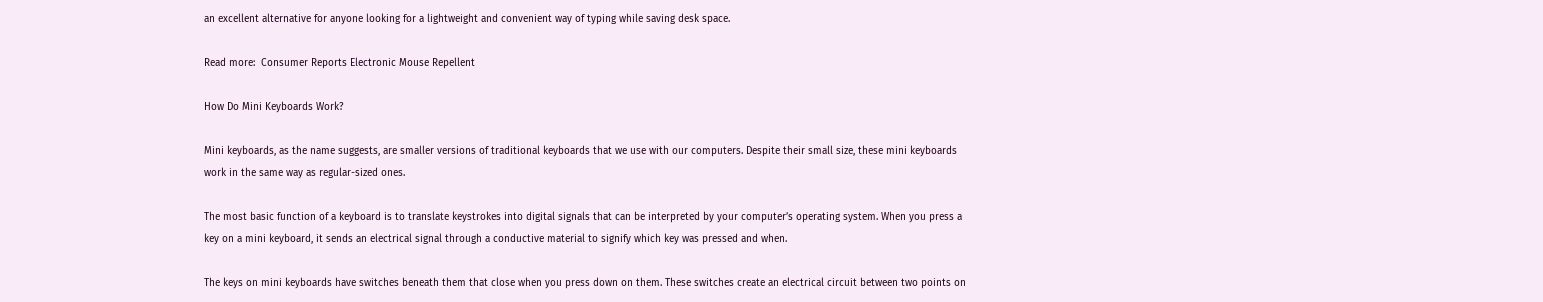an excellent alternative for anyone looking for a lightweight and convenient way of typing while saving desk space.

Read more:  Consumer Reports Electronic Mouse Repellent

How Do Mini Keyboards Work?

Mini keyboards, as the name suggests, are smaller versions of traditional keyboards that we use with our computers. Despite their small size, these mini keyboards work in the same way as regular-sized ones.

The most basic function of a keyboard is to translate keystrokes into digital signals that can be interpreted by your computer’s operating system. When you press a key on a mini keyboard, it sends an electrical signal through a conductive material to signify which key was pressed and when.

The keys on mini keyboards have switches beneath them that close when you press down on them. These switches create an electrical circuit between two points on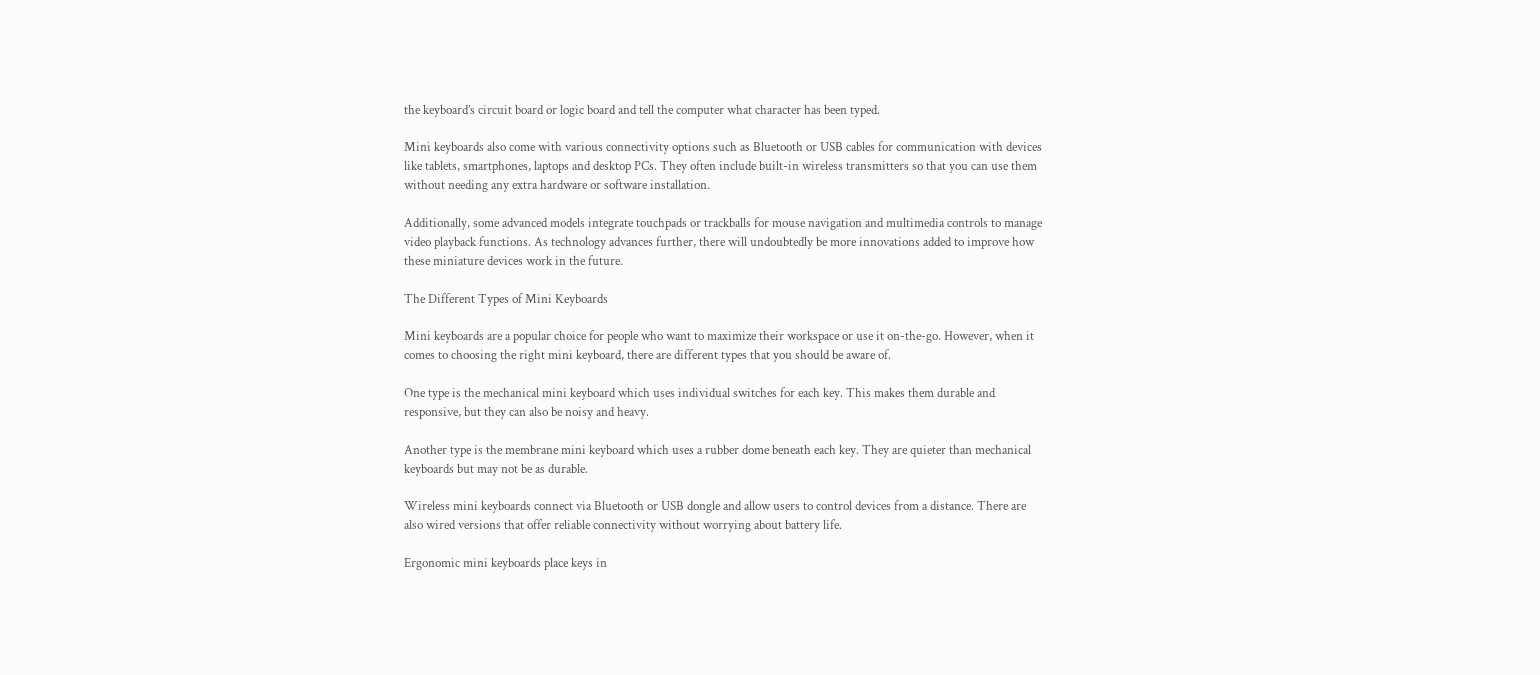the keyboard’s circuit board or logic board and tell the computer what character has been typed.

Mini keyboards also come with various connectivity options such as Bluetooth or USB cables for communication with devices like tablets, smartphones, laptops and desktop PCs. They often include built-in wireless transmitters so that you can use them without needing any extra hardware or software installation.

Additionally, some advanced models integrate touchpads or trackballs for mouse navigation and multimedia controls to manage video playback functions. As technology advances further, there will undoubtedly be more innovations added to improve how these miniature devices work in the future.

The Different Types of Mini Keyboards

Mini keyboards are a popular choice for people who want to maximize their workspace or use it on-the-go. However, when it comes to choosing the right mini keyboard, there are different types that you should be aware of.

One type is the mechanical mini keyboard which uses individual switches for each key. This makes them durable and responsive, but they can also be noisy and heavy.

Another type is the membrane mini keyboard which uses a rubber dome beneath each key. They are quieter than mechanical keyboards but may not be as durable.

Wireless mini keyboards connect via Bluetooth or USB dongle and allow users to control devices from a distance. There are also wired versions that offer reliable connectivity without worrying about battery life.

Ergonomic mini keyboards place keys in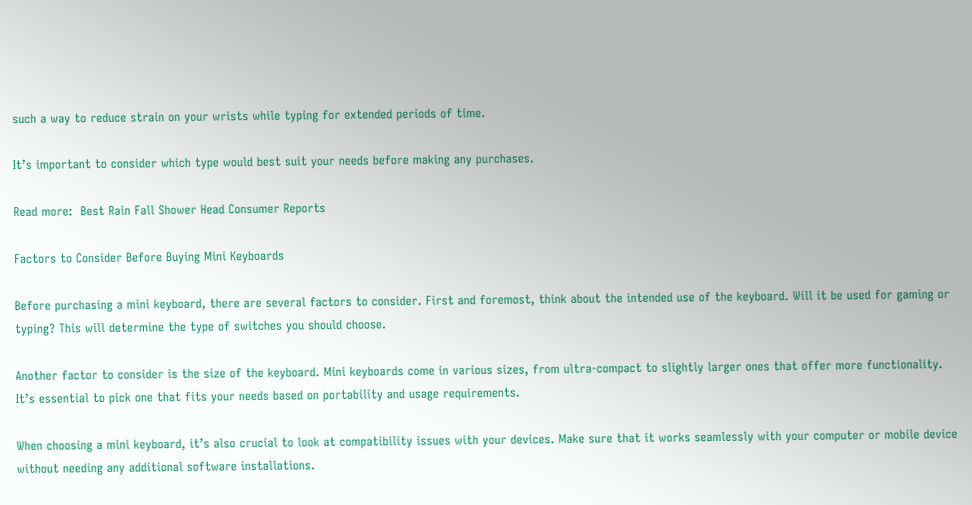such a way to reduce strain on your wrists while typing for extended periods of time.

It’s important to consider which type would best suit your needs before making any purchases.

Read more:  Best Rain Fall Shower Head Consumer Reports

Factors to Consider Before Buying Mini Keyboards

Before purchasing a mini keyboard, there are several factors to consider. First and foremost, think about the intended use of the keyboard. Will it be used for gaming or typing? This will determine the type of switches you should choose.

Another factor to consider is the size of the keyboard. Mini keyboards come in various sizes, from ultra-compact to slightly larger ones that offer more functionality. It’s essential to pick one that fits your needs based on portability and usage requirements.

When choosing a mini keyboard, it’s also crucial to look at compatibility issues with your devices. Make sure that it works seamlessly with your computer or mobile device without needing any additional software installations.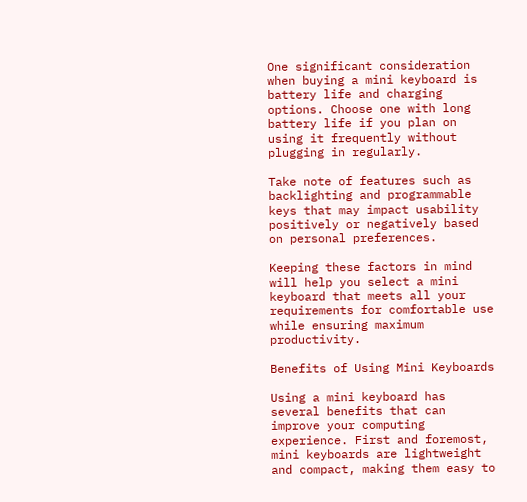One significant consideration when buying a mini keyboard is battery life and charging options. Choose one with long battery life if you plan on using it frequently without plugging in regularly.

Take note of features such as backlighting and programmable keys that may impact usability positively or negatively based on personal preferences.

Keeping these factors in mind will help you select a mini keyboard that meets all your requirements for comfortable use while ensuring maximum productivity.

Benefits of Using Mini Keyboards

Using a mini keyboard has several benefits that can improve your computing experience. First and foremost, mini keyboards are lightweight and compact, making them easy to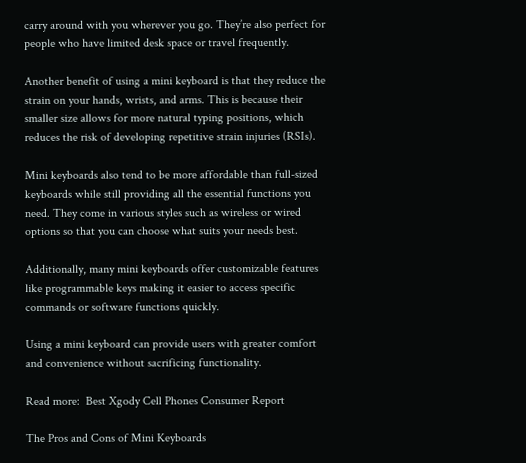carry around with you wherever you go. They’re also perfect for people who have limited desk space or travel frequently.

Another benefit of using a mini keyboard is that they reduce the strain on your hands, wrists, and arms. This is because their smaller size allows for more natural typing positions, which reduces the risk of developing repetitive strain injuries (RSIs).

Mini keyboards also tend to be more affordable than full-sized keyboards while still providing all the essential functions you need. They come in various styles such as wireless or wired options so that you can choose what suits your needs best.

Additionally, many mini keyboards offer customizable features like programmable keys making it easier to access specific commands or software functions quickly.

Using a mini keyboard can provide users with greater comfort and convenience without sacrificing functionality.

Read more:  Best Xgody Cell Phones Consumer Report

The Pros and Cons of Mini Keyboards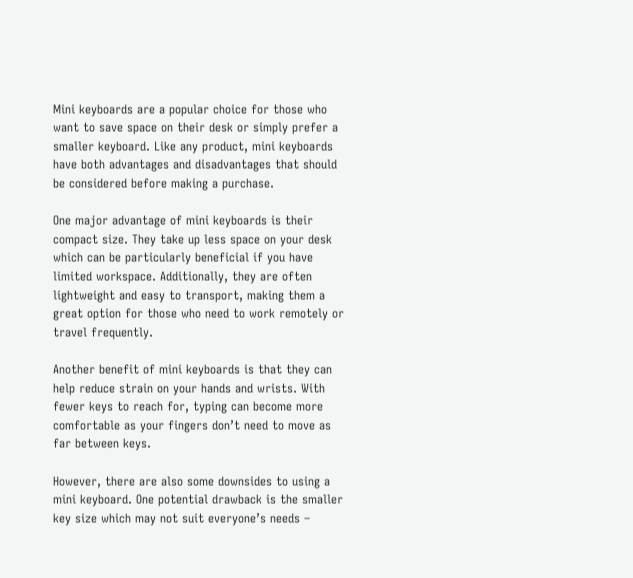Mini keyboards are a popular choice for those who want to save space on their desk or simply prefer a smaller keyboard. Like any product, mini keyboards have both advantages and disadvantages that should be considered before making a purchase.

One major advantage of mini keyboards is their compact size. They take up less space on your desk which can be particularly beneficial if you have limited workspace. Additionally, they are often lightweight and easy to transport, making them a great option for those who need to work remotely or travel frequently.

Another benefit of mini keyboards is that they can help reduce strain on your hands and wrists. With fewer keys to reach for, typing can become more comfortable as your fingers don’t need to move as far between keys.

However, there are also some downsides to using a mini keyboard. One potential drawback is the smaller key size which may not suit everyone’s needs –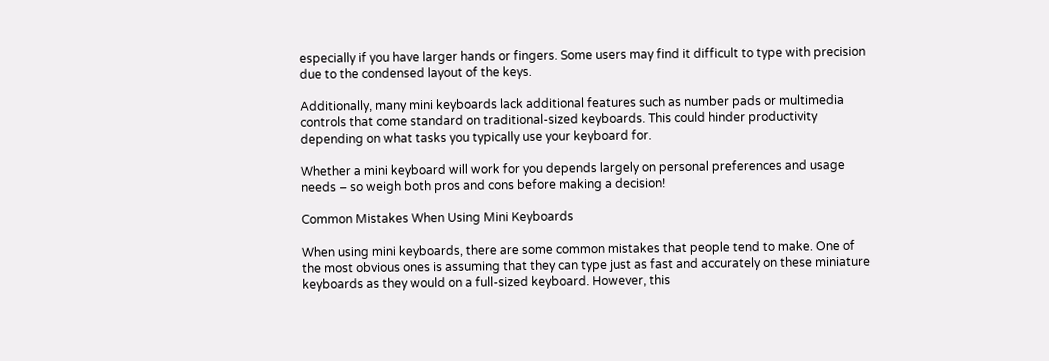especially if you have larger hands or fingers. Some users may find it difficult to type with precision due to the condensed layout of the keys.

Additionally, many mini keyboards lack additional features such as number pads or multimedia controls that come standard on traditional-sized keyboards. This could hinder productivity depending on what tasks you typically use your keyboard for.

Whether a mini keyboard will work for you depends largely on personal preferences and usage needs – so weigh both pros and cons before making a decision!

Common Mistakes When Using Mini Keyboards

When using mini keyboards, there are some common mistakes that people tend to make. One of the most obvious ones is assuming that they can type just as fast and accurately on these miniature keyboards as they would on a full-sized keyboard. However, this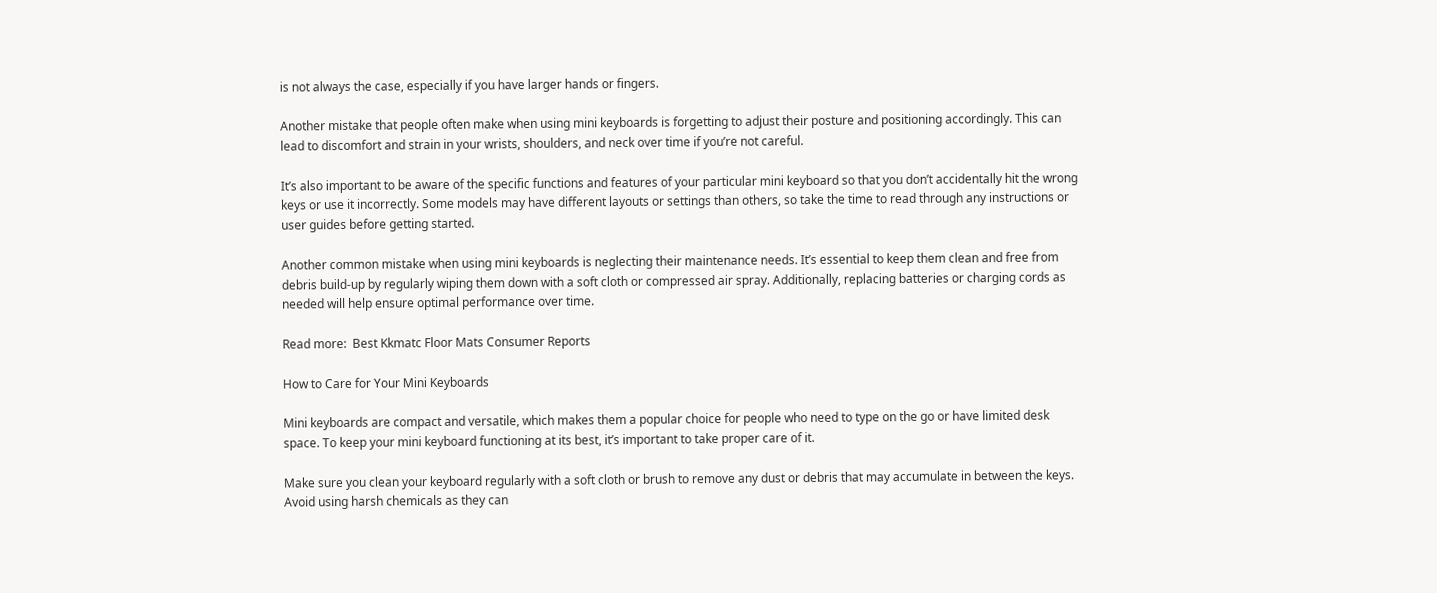is not always the case, especially if you have larger hands or fingers.

Another mistake that people often make when using mini keyboards is forgetting to adjust their posture and positioning accordingly. This can lead to discomfort and strain in your wrists, shoulders, and neck over time if you’re not careful.

It’s also important to be aware of the specific functions and features of your particular mini keyboard so that you don’t accidentally hit the wrong keys or use it incorrectly. Some models may have different layouts or settings than others, so take the time to read through any instructions or user guides before getting started.

Another common mistake when using mini keyboards is neglecting their maintenance needs. It’s essential to keep them clean and free from debris build-up by regularly wiping them down with a soft cloth or compressed air spray. Additionally, replacing batteries or charging cords as needed will help ensure optimal performance over time.

Read more:  Best Kkmatc Floor Mats Consumer Reports

How to Care for Your Mini Keyboards

Mini keyboards are compact and versatile, which makes them a popular choice for people who need to type on the go or have limited desk space. To keep your mini keyboard functioning at its best, it’s important to take proper care of it.

Make sure you clean your keyboard regularly with a soft cloth or brush to remove any dust or debris that may accumulate in between the keys. Avoid using harsh chemicals as they can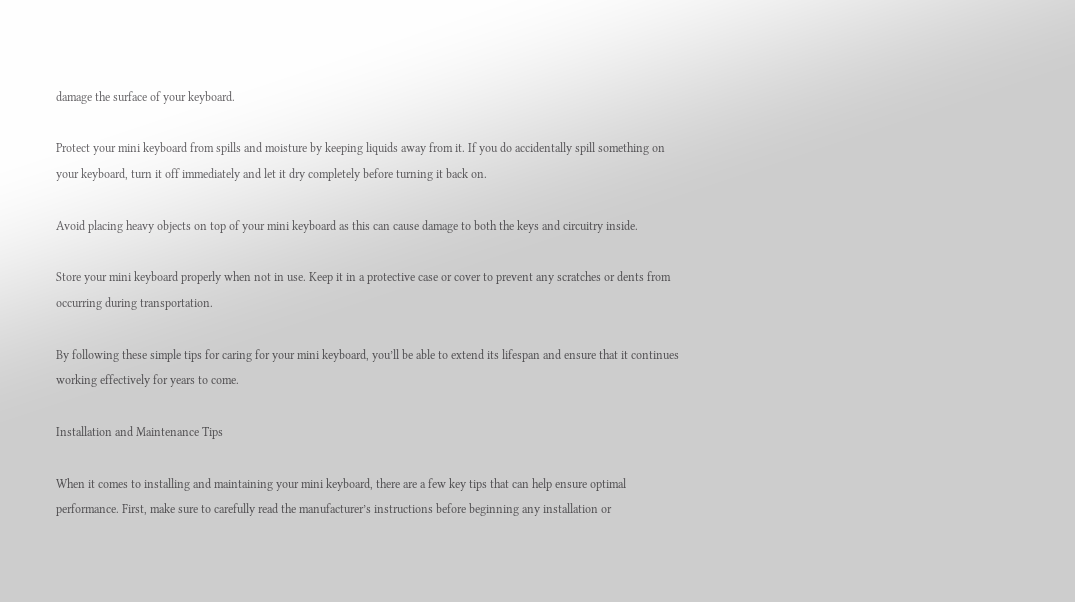damage the surface of your keyboard.

Protect your mini keyboard from spills and moisture by keeping liquids away from it. If you do accidentally spill something on your keyboard, turn it off immediately and let it dry completely before turning it back on.

Avoid placing heavy objects on top of your mini keyboard as this can cause damage to both the keys and circuitry inside.

Store your mini keyboard properly when not in use. Keep it in a protective case or cover to prevent any scratches or dents from occurring during transportation.

By following these simple tips for caring for your mini keyboard, you’ll be able to extend its lifespan and ensure that it continues working effectively for years to come.

Installation and Maintenance Tips

When it comes to installing and maintaining your mini keyboard, there are a few key tips that can help ensure optimal performance. First, make sure to carefully read the manufacturer’s instructions before beginning any installation or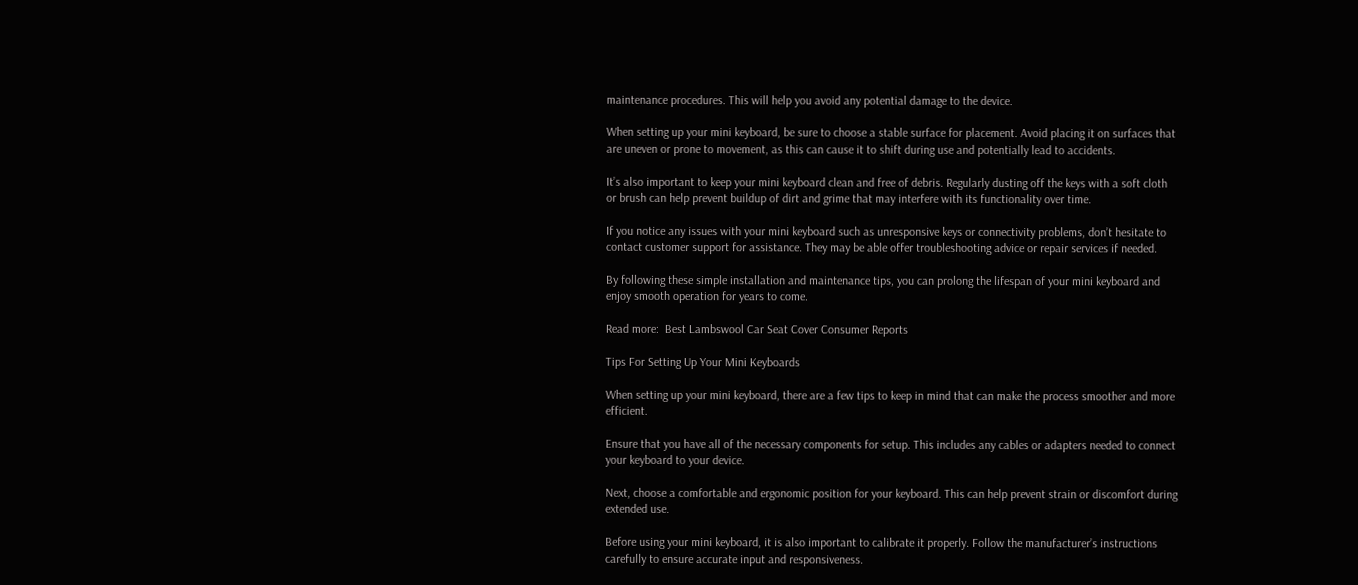maintenance procedures. This will help you avoid any potential damage to the device.

When setting up your mini keyboard, be sure to choose a stable surface for placement. Avoid placing it on surfaces that are uneven or prone to movement, as this can cause it to shift during use and potentially lead to accidents.

It’s also important to keep your mini keyboard clean and free of debris. Regularly dusting off the keys with a soft cloth or brush can help prevent buildup of dirt and grime that may interfere with its functionality over time.

If you notice any issues with your mini keyboard such as unresponsive keys or connectivity problems, don’t hesitate to contact customer support for assistance. They may be able offer troubleshooting advice or repair services if needed.

By following these simple installation and maintenance tips, you can prolong the lifespan of your mini keyboard and enjoy smooth operation for years to come.

Read more:  Best Lambswool Car Seat Cover Consumer Reports

Tips For Setting Up Your Mini Keyboards

When setting up your mini keyboard, there are a few tips to keep in mind that can make the process smoother and more efficient.

Ensure that you have all of the necessary components for setup. This includes any cables or adapters needed to connect your keyboard to your device.

Next, choose a comfortable and ergonomic position for your keyboard. This can help prevent strain or discomfort during extended use.

Before using your mini keyboard, it is also important to calibrate it properly. Follow the manufacturer’s instructions carefully to ensure accurate input and responsiveness.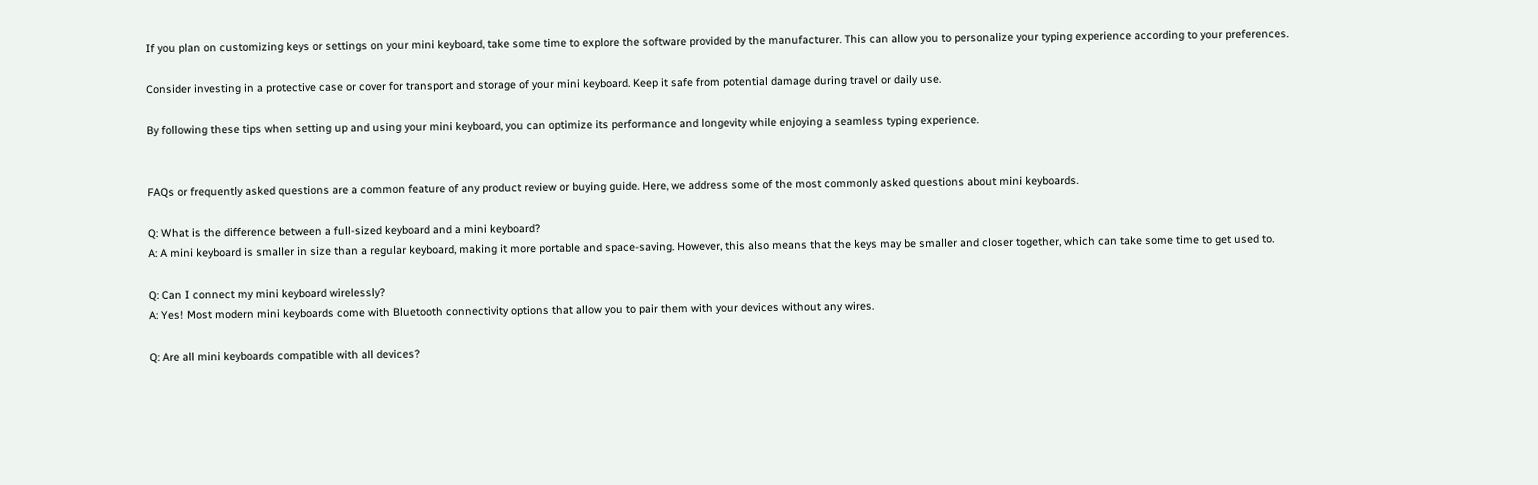If you plan on customizing keys or settings on your mini keyboard, take some time to explore the software provided by the manufacturer. This can allow you to personalize your typing experience according to your preferences.

Consider investing in a protective case or cover for transport and storage of your mini keyboard. Keep it safe from potential damage during travel or daily use.

By following these tips when setting up and using your mini keyboard, you can optimize its performance and longevity while enjoying a seamless typing experience.


FAQs or frequently asked questions are a common feature of any product review or buying guide. Here, we address some of the most commonly asked questions about mini keyboards.

Q: What is the difference between a full-sized keyboard and a mini keyboard?
A: A mini keyboard is smaller in size than a regular keyboard, making it more portable and space-saving. However, this also means that the keys may be smaller and closer together, which can take some time to get used to.

Q: Can I connect my mini keyboard wirelessly?
A: Yes! Most modern mini keyboards come with Bluetooth connectivity options that allow you to pair them with your devices without any wires.

Q: Are all mini keyboards compatible with all devices?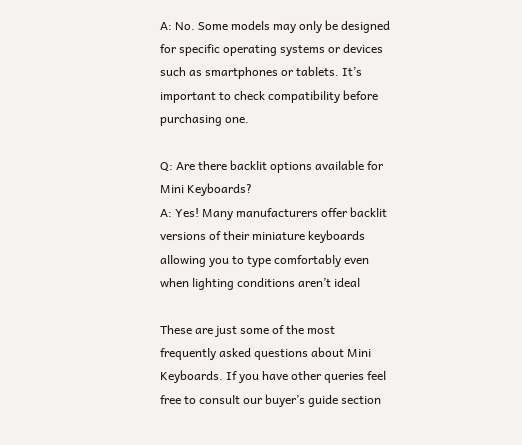A: No. Some models may only be designed for specific operating systems or devices such as smartphones or tablets. It’s important to check compatibility before purchasing one.

Q: Are there backlit options available for Mini Keyboards?
A: Yes! Many manufacturers offer backlit versions of their miniature keyboards allowing you to type comfortably even when lighting conditions aren’t ideal

These are just some of the most frequently asked questions about Mini Keyboards. If you have other queries feel free to consult our buyer’s guide section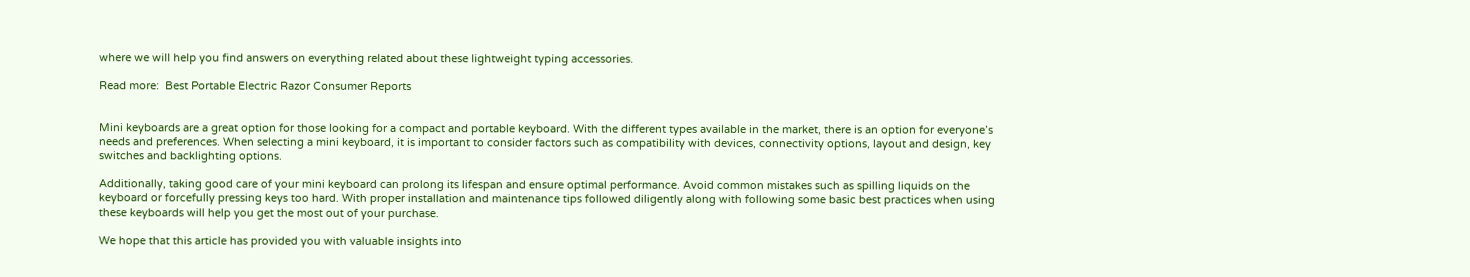where we will help you find answers on everything related about these lightweight typing accessories.

Read more:  Best Portable Electric Razor Consumer Reports


Mini keyboards are a great option for those looking for a compact and portable keyboard. With the different types available in the market, there is an option for everyone’s needs and preferences. When selecting a mini keyboard, it is important to consider factors such as compatibility with devices, connectivity options, layout and design, key switches and backlighting options.

Additionally, taking good care of your mini keyboard can prolong its lifespan and ensure optimal performance. Avoid common mistakes such as spilling liquids on the keyboard or forcefully pressing keys too hard. With proper installation and maintenance tips followed diligently along with following some basic best practices when using these keyboards will help you get the most out of your purchase.

We hope that this article has provided you with valuable insights into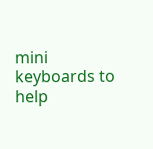mini keyboards to help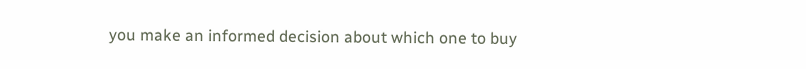you make an informed decision about which one to buy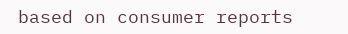based on consumer reports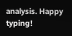analysis. Happy typing!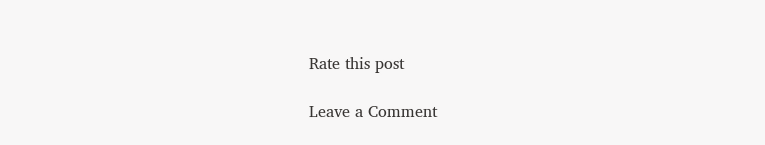Rate this post

Leave a Comment